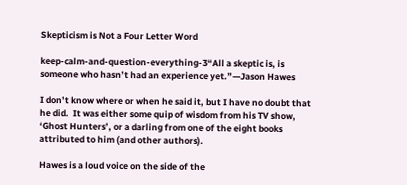Skepticism is Not a Four Letter Word

keep-calm-and-question-everything-3“All a skeptic is, is someone who hasn’t had an experience yet.”—Jason Hawes

I don’t know where or when he said it, but I have no doubt that he did.  It was either some quip of wisdom from his TV show, ‘Ghost Hunters’, or a darling from one of the eight books attributed to him (and other authors).

Hawes is a loud voice on the side of the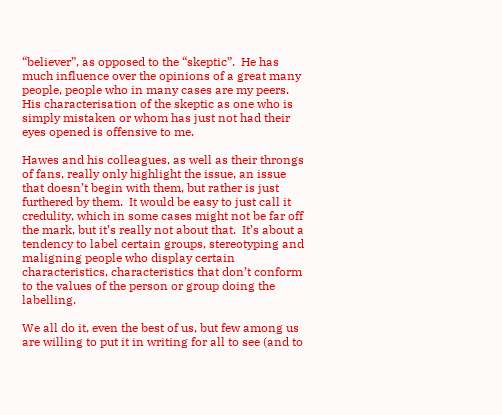“believer”, as opposed to the “skeptic”.  He has much influence over the opinions of a great many people, people who in many cases are my peers.  His characterisation of the skeptic as one who is simply mistaken or whom has just not had their eyes opened is offensive to me.

Hawes and his colleagues, as well as their throngs of fans, really only highlight the issue, an issue that doesn’t begin with them, but rather is just furthered by them.  It would be easy to just call it credulity, which in some cases might not be far off the mark, but it’s really not about that.  It’s about a tendency to label certain groups, stereotyping and maligning people who display certain characteristics, characteristics that don’t conform to the values of the person or group doing the labelling.

We all do it, even the best of us, but few among us are willing to put it in writing for all to see (and to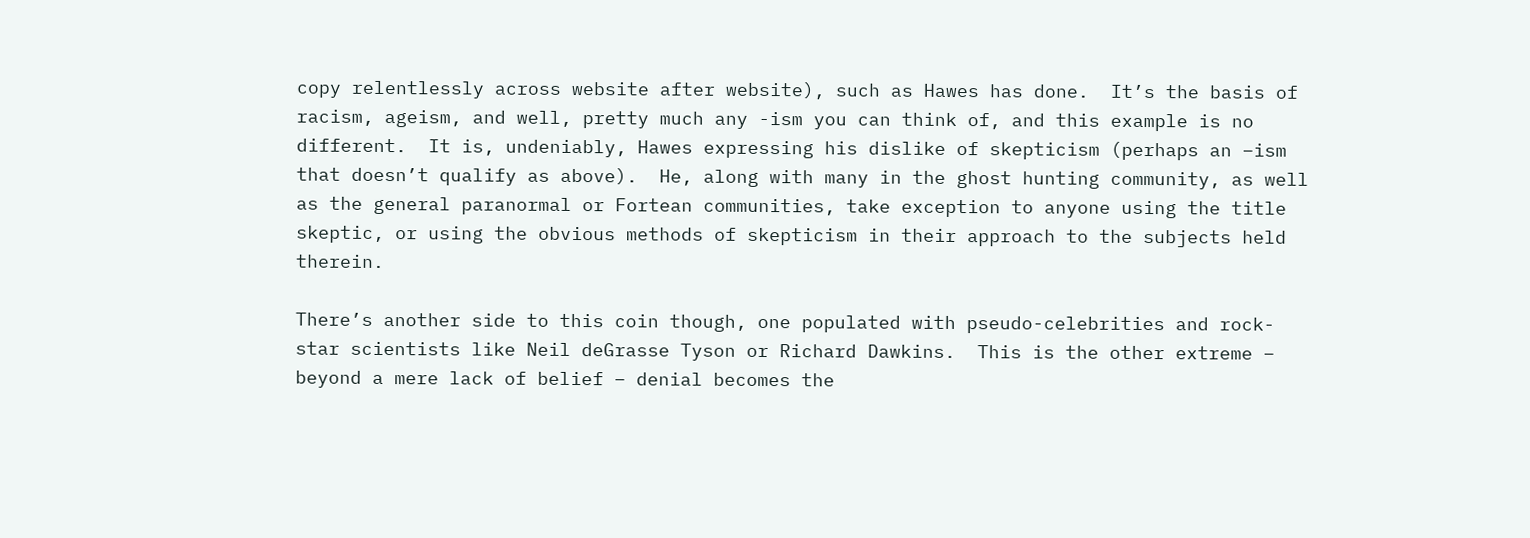copy relentlessly across website after website), such as Hawes has done.  It’s the basis of racism, ageism, and well, pretty much any -ism you can think of, and this example is no different.  It is, undeniably, Hawes expressing his dislike of skepticism (perhaps an –ism that doesn’t qualify as above).  He, along with many in the ghost hunting community, as well as the general paranormal or Fortean communities, take exception to anyone using the title skeptic, or using the obvious methods of skepticism in their approach to the subjects held therein.

There’s another side to this coin though, one populated with pseudo-celebrities and rock-star scientists like Neil deGrasse Tyson or Richard Dawkins.  This is the other extreme – beyond a mere lack of belief – denial becomes the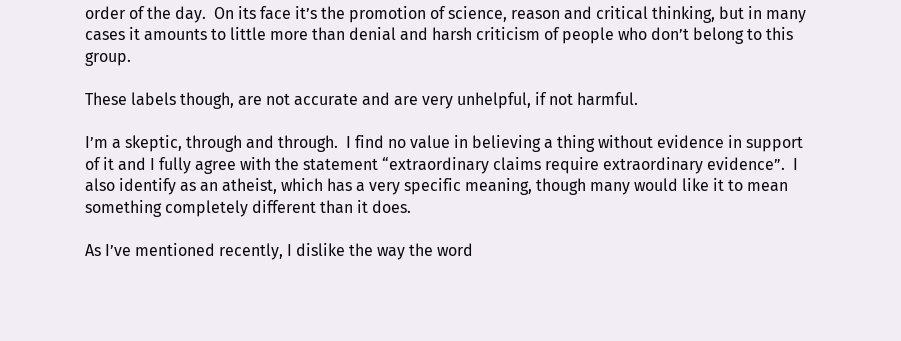order of the day.  On its face it’s the promotion of science, reason and critical thinking, but in many cases it amounts to little more than denial and harsh criticism of people who don’t belong to this group.

These labels though, are not accurate and are very unhelpful, if not harmful.

I’m a skeptic, through and through.  I find no value in believing a thing without evidence in support of it and I fully agree with the statement “extraordinary claims require extraordinary evidence”.  I also identify as an atheist, which has a very specific meaning, though many would like it to mean something completely different than it does.

As I’ve mentioned recently, I dislike the way the word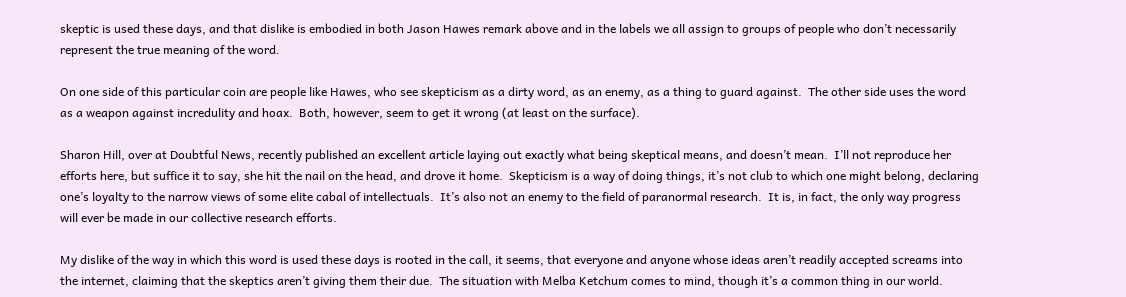skeptic is used these days, and that dislike is embodied in both Jason Hawes remark above and in the labels we all assign to groups of people who don’t necessarily represent the true meaning of the word.

On one side of this particular coin are people like Hawes, who see skepticism as a dirty word, as an enemy, as a thing to guard against.  The other side uses the word as a weapon against incredulity and hoax.  Both, however, seem to get it wrong (at least on the surface).

Sharon Hill, over at Doubtful News, recently published an excellent article laying out exactly what being skeptical means, and doesn’t mean.  I’ll not reproduce her efforts here, but suffice it to say, she hit the nail on the head, and drove it home.  Skepticism is a way of doing things, it’s not club to which one might belong, declaring one’s loyalty to the narrow views of some elite cabal of intellectuals.  It’s also not an enemy to the field of paranormal research.  It is, in fact, the only way progress will ever be made in our collective research efforts.

My dislike of the way in which this word is used these days is rooted in the call, it seems, that everyone and anyone whose ideas aren’t readily accepted screams into the internet, claiming that the skeptics aren’t giving them their due.  The situation with Melba Ketchum comes to mind, though it’s a common thing in our world.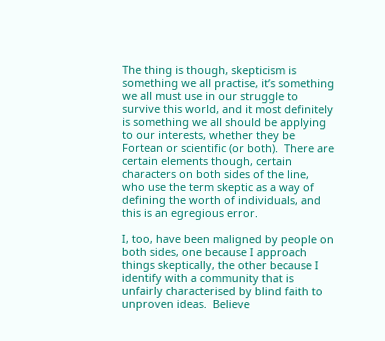The thing is though, skepticism is something we all practise, it’s something we all must use in our struggle to survive this world, and it most definitely is something we all should be applying to our interests, whether they be Fortean or scientific (or both).  There are certain elements though, certain characters on both sides of the line, who use the term skeptic as a way of defining the worth of individuals, and this is an egregious error.

I, too, have been maligned by people on both sides, one because I approach things skeptically, the other because I identify with a community that is unfairly characterised by blind faith to unproven ideas.  Believe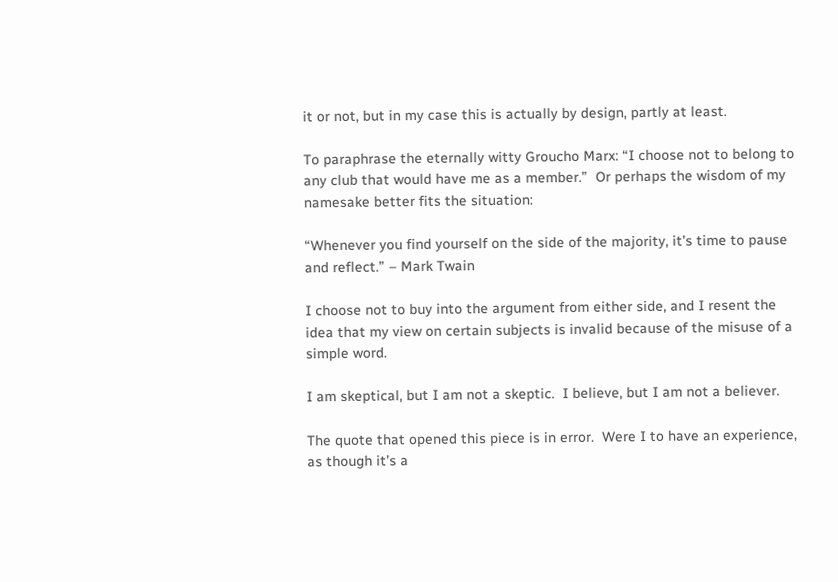it or not, but in my case this is actually by design, partly at least.

To paraphrase the eternally witty Groucho Marx: “I choose not to belong to any club that would have me as a member.”  Or perhaps the wisdom of my namesake better fits the situation:

“Whenever you find yourself on the side of the majority, it’s time to pause and reflect.” – Mark Twain

I choose not to buy into the argument from either side, and I resent the idea that my view on certain subjects is invalid because of the misuse of a simple word.

I am skeptical, but I am not a skeptic.  I believe, but I am not a believer.

The quote that opened this piece is in error.  Were I to have an experience, as though it’s a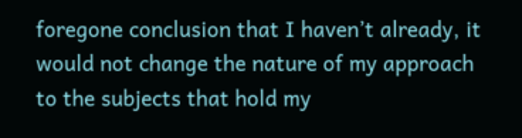foregone conclusion that I haven’t already, it would not change the nature of my approach to the subjects that hold my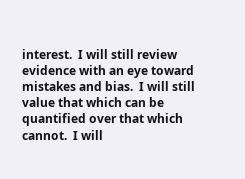interest.  I will still review evidence with an eye toward mistakes and bias.  I will still value that which can be quantified over that which cannot.  I will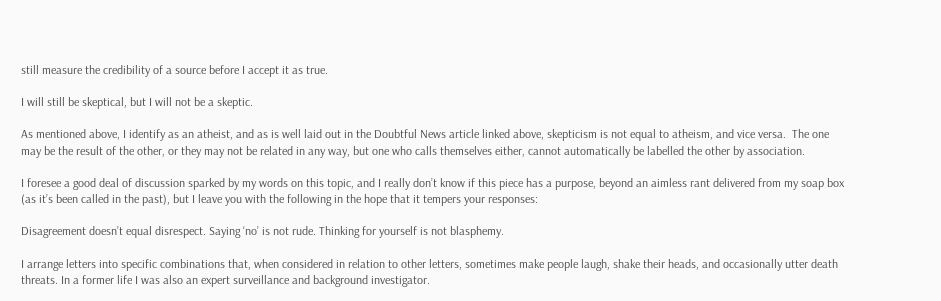still measure the credibility of a source before I accept it as true.

I will still be skeptical, but I will not be a skeptic.

As mentioned above, I identify as an atheist, and as is well laid out in the Doubtful News article linked above, skepticism is not equal to atheism, and vice versa.  The one may be the result of the other, or they may not be related in any way, but one who calls themselves either, cannot automatically be labelled the other by association.

I foresee a good deal of discussion sparked by my words on this topic, and I really don’t know if this piece has a purpose, beyond an aimless rant delivered from my soap box (as it’s been called in the past), but I leave you with the following in the hope that it tempers your responses:

Disagreement doesn’t equal disrespect. Saying ‘no’ is not rude. Thinking for yourself is not blasphemy.

I arrange letters into specific combinations that, when considered in relation to other letters, sometimes make people laugh, shake their heads, and occasionally utter death threats. In a former life I was also an expert surveillance and background investigator.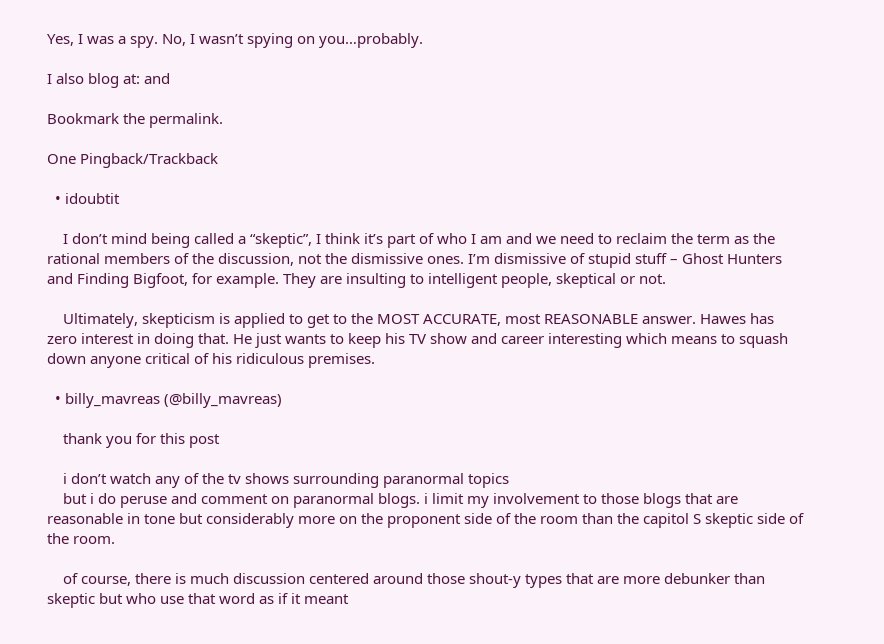Yes, I was a spy. No, I wasn’t spying on you…probably.

I also blog at: and

Bookmark the permalink.

One Pingback/Trackback

  • idoubtit

    I don’t mind being called a “skeptic”, I think it’s part of who I am and we need to reclaim the term as the rational members of the discussion, not the dismissive ones. I’m dismissive of stupid stuff – Ghost Hunters and Finding Bigfoot, for example. They are insulting to intelligent people, skeptical or not.

    Ultimately, skepticism is applied to get to the MOST ACCURATE, most REASONABLE answer. Hawes has zero interest in doing that. He just wants to keep his TV show and career interesting which means to squash down anyone critical of his ridiculous premises.

  • billy_mavreas (@billy_mavreas)

    thank you for this post

    i don’t watch any of the tv shows surrounding paranormal topics
    but i do peruse and comment on paranormal blogs. i limit my involvement to those blogs that are reasonable in tone but considerably more on the proponent side of the room than the capitol S skeptic side of the room.

    of course, there is much discussion centered around those shout-y types that are more debunker than skeptic but who use that word as if it meant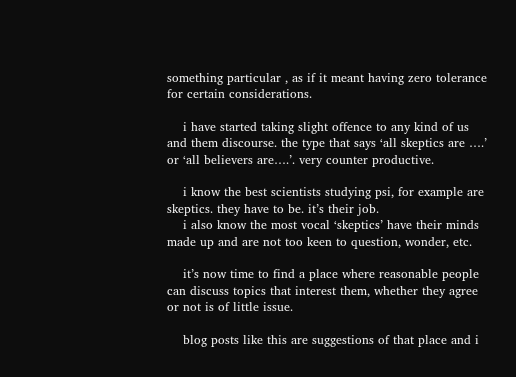something particular , as if it meant having zero tolerance for certain considerations.

    i have started taking slight offence to any kind of us and them discourse. the type that says ‘all skeptics are ….’ or ‘all believers are….’. very counter productive.

    i know the best scientists studying psi, for example are skeptics. they have to be. it’s their job.
    i also know the most vocal ‘skeptics’ have their minds made up and are not too keen to question, wonder, etc.

    it’s now time to find a place where reasonable people can discuss topics that interest them, whether they agree or not is of little issue.

    blog posts like this are suggestions of that place and i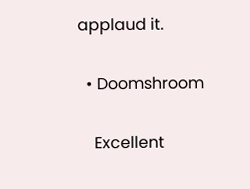applaud it.

  • Doomshroom

    Excellent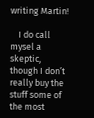writing Martin!

    I do call mysel a skeptic, though I don’t really buy the stuff some of the most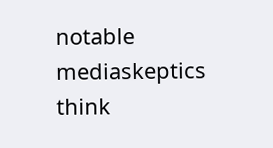notable mediaskeptics think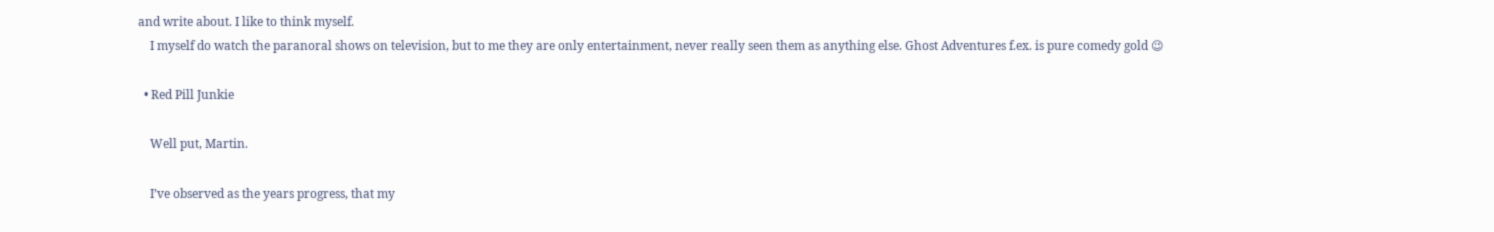and write about. I like to think myself.
    I myself do watch the paranoral shows on television, but to me they are only entertainment, never really seen them as anything else. Ghost Adventures f.ex. is pure comedy gold 😉

  • Red Pill Junkie

    Well put, Martin.

    I’ve observed as the years progress, that my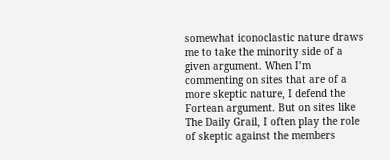somewhat iconoclastic nature draws me to take the minority side of a given argument. When I’m commenting on sites that are of a more skeptic nature, I defend the Fortean argument. But on sites like The Daily Grail, I often play the role of skeptic against the members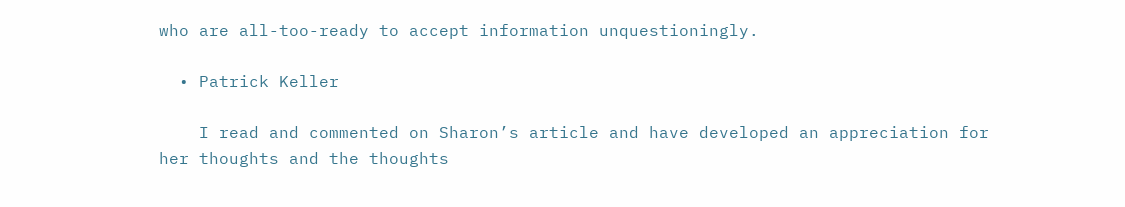who are all-too-ready to accept information unquestioningly.

  • Patrick Keller

    I read and commented on Sharon’s article and have developed an appreciation for her thoughts and the thoughts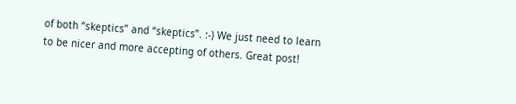of both “skeptics” and “skeptics”. :-) We just need to learn to be nicer and more accepting of others. Great post!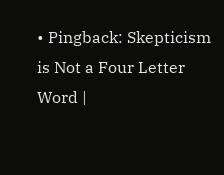• Pingback: Skepticism is Not a Four Letter Word |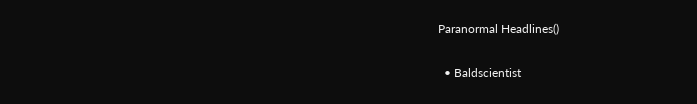Paranormal Headlines()

  • Baldscientist